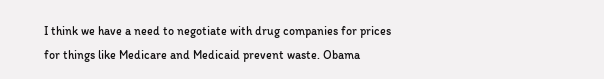I think we have a need to negotiate with drug companies for prices for things like Medicare and Medicaid prevent waste. Obama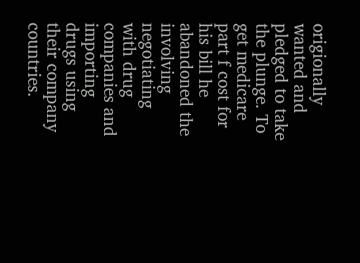origionally wanted and pledged to take the plunge. To get medicare part f cost for his bill he abandoned the involving negotiating with drug companies and importing drugs using their company countries.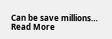Can be save millions… Read More